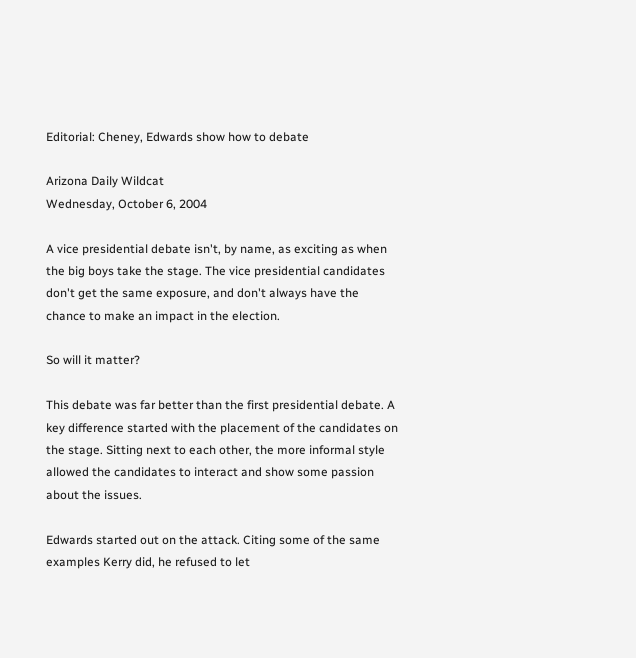Editorial: Cheney, Edwards show how to debate

Arizona Daily Wildcat
Wednesday, October 6, 2004

A vice presidential debate isn't, by name, as exciting as when the big boys take the stage. The vice presidential candidates don't get the same exposure, and don't always have the chance to make an impact in the election.

So will it matter?

This debate was far better than the first presidential debate. A key difference started with the placement of the candidates on the stage. Sitting next to each other, the more informal style allowed the candidates to interact and show some passion about the issues.

Edwards started out on the attack. Citing some of the same examples Kerry did, he refused to let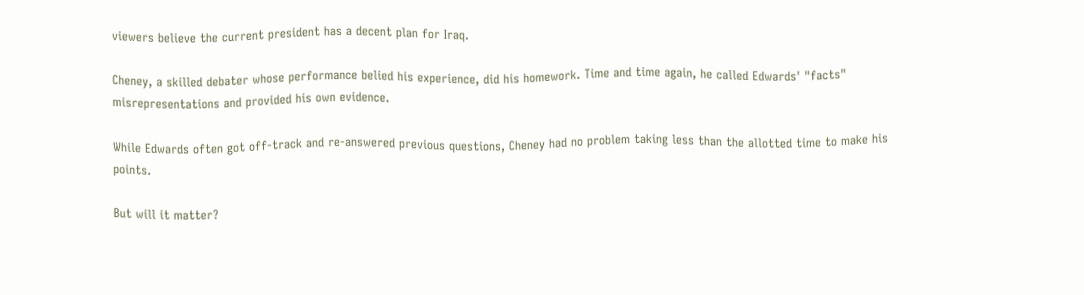viewers believe the current president has a decent plan for Iraq.

Cheney, a skilled debater whose performance belied his experience, did his homework. Time and time again, he called Edwards' "facts" misrepresentations and provided his own evidence.

While Edwards often got off-track and re-answered previous questions, Cheney had no problem taking less than the allotted time to make his points.

But will it matter?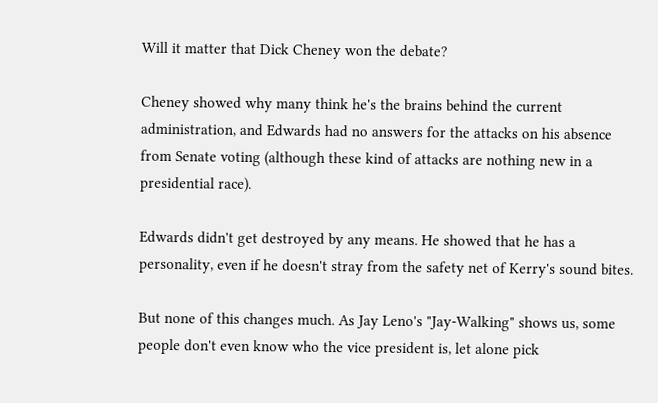Will it matter that Dick Cheney won the debate?

Cheney showed why many think he's the brains behind the current administration, and Edwards had no answers for the attacks on his absence from Senate voting (although these kind of attacks are nothing new in a presidential race).

Edwards didn't get destroyed by any means. He showed that he has a personality, even if he doesn't stray from the safety net of Kerry's sound bites.

But none of this changes much. As Jay Leno's "Jay-Walking" shows us, some people don't even know who the vice president is, let alone pick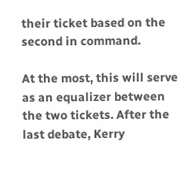their ticket based on the second in command.

At the most, this will serve as an equalizer between the two tickets. After the last debate, Kerry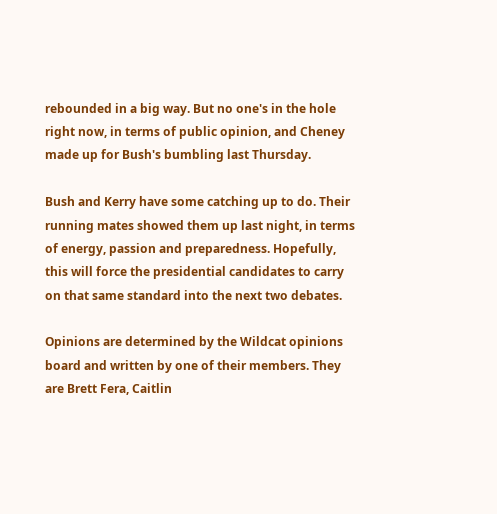rebounded in a big way. But no one's in the hole right now, in terms of public opinion, and Cheney made up for Bush's bumbling last Thursday.

Bush and Kerry have some catching up to do. Their running mates showed them up last night, in terms of energy, passion and preparedness. Hopefully, this will force the presidential candidates to carry on that same standard into the next two debates.

Opinions are determined by the Wildcat opinions board and written by one of their members. They are Brett Fera, Caitlin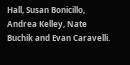Hall, Susan Bonicillo, Andrea Kelley, Nate Buchik and Evan Caravelli.